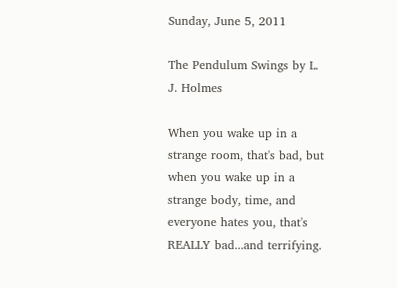Sunday, June 5, 2011

The Pendulum Swings by L. J. Holmes

When you wake up in a strange room, that's bad, but when you wake up in a strange body, time, and everyone hates you, that's REALLY bad...and terrifying.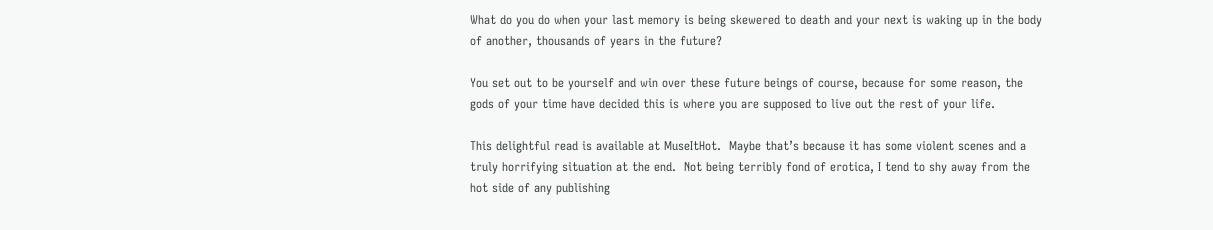What do you do when your last memory is being skewered to death and your next is waking up in the body of another, thousands of years in the future?

You set out to be yourself and win over these future beings of course, because for some reason, the gods of your time have decided this is where you are supposed to live out the rest of your life.

This delightful read is available at MuseItHot.  Maybe that’s because it has some violent scenes and a truly horrifying situation at the end.  Not being terribly fond of erotica, I tend to shy away from the hot side of any publishing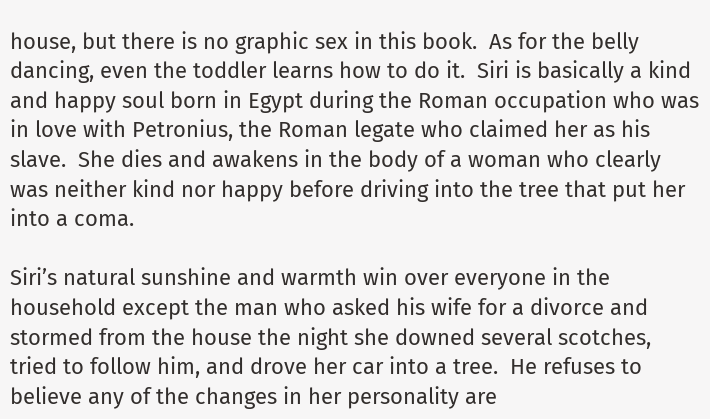house, but there is no graphic sex in this book.  As for the belly dancing, even the toddler learns how to do it.  Siri is basically a kind and happy soul born in Egypt during the Roman occupation who was in love with Petronius, the Roman legate who claimed her as his slave.  She dies and awakens in the body of a woman who clearly was neither kind nor happy before driving into the tree that put her into a coma.

Siri’s natural sunshine and warmth win over everyone in the household except the man who asked his wife for a divorce and stormed from the house the night she downed several scotches, tried to follow him, and drove her car into a tree.  He refuses to believe any of the changes in her personality are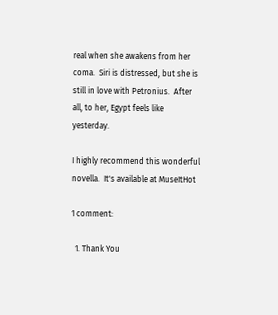real when she awakens from her coma.  Siri is distressed, but she is still in love with Petronius.  After all, to her, Egypt feels like yesterday.

I highly recommend this wonderful novella.  It's available at MuseItHot

1 comment:

  1. Thank You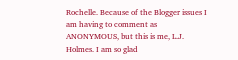Rochelle. Because of the Blogger issues I am having to comment as ANONYMOUS, but this is me, L.J. Holmes. I am so glad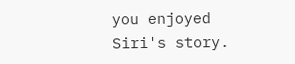you enjoyed Siri's story.